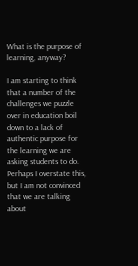What is the purpose of learning, anyway?

I am starting to think that a number of the challenges we puzzle over in education boil down to a lack of authentic purpose for the learning we are asking students to do. Perhaps I overstate this, but I am not convinced that we are talking about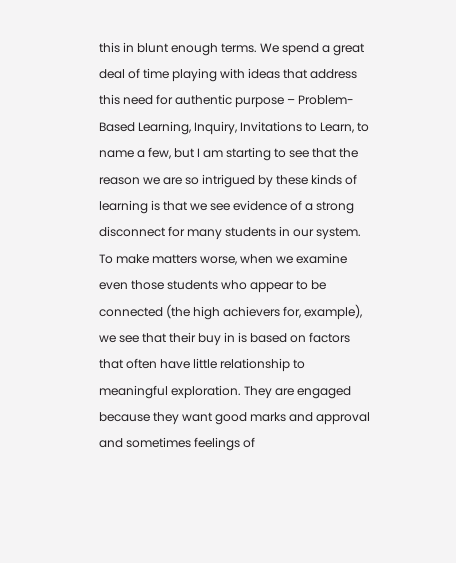this in blunt enough terms. We spend a great deal of time playing with ideas that address this need for authentic purpose – Problem-Based Learning, Inquiry, Invitations to Learn, to name a few, but I am starting to see that the reason we are so intrigued by these kinds of learning is that we see evidence of a strong disconnect for many students in our system. To make matters worse, when we examine even those students who appear to be connected (the high achievers for, example), we see that their buy in is based on factors that often have little relationship to meaningful exploration. They are engaged because they want good marks and approval and sometimes feelings of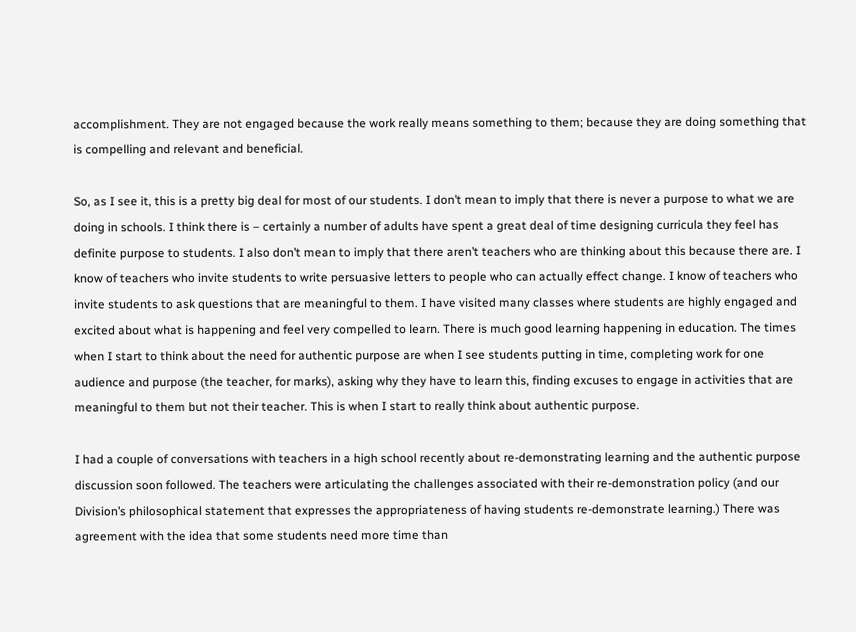accomplishment. They are not engaged because the work really means something to them; because they are doing something that is compelling and relevant and beneficial.

So, as I see it, this is a pretty big deal for most of our students. I don’t mean to imply that there is never a purpose to what we are doing in schools. I think there is – certainly a number of adults have spent a great deal of time designing curricula they feel has definite purpose to students. I also don’t mean to imply that there aren’t teachers who are thinking about this because there are. I know of teachers who invite students to write persuasive letters to people who can actually effect change. I know of teachers who invite students to ask questions that are meaningful to them. I have visited many classes where students are highly engaged and excited about what is happening and feel very compelled to learn. There is much good learning happening in education. The times when I start to think about the need for authentic purpose are when I see students putting in time, completing work for one audience and purpose (the teacher, for marks), asking why they have to learn this, finding excuses to engage in activities that are meaningful to them but not their teacher. This is when I start to really think about authentic purpose.

I had a couple of conversations with teachers in a high school recently about re-demonstrating learning and the authentic purpose discussion soon followed. The teachers were articulating the challenges associated with their re-demonstration policy (and our Division’s philosophical statement that expresses the appropriateness of having students re-demonstrate learning.) There was agreement with the idea that some students need more time than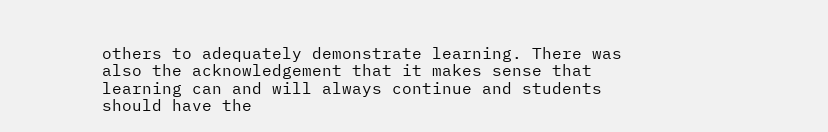others to adequately demonstrate learning. There was also the acknowledgement that it makes sense that learning can and will always continue and students should have the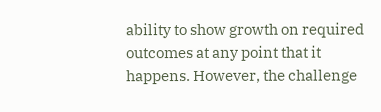ability to show growth on required outcomes at any point that it happens. However, the challenge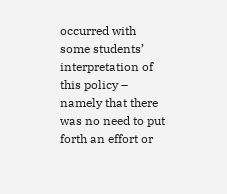occurred with some students’ interpretation of this policy – namely that there was no need to put forth an effort or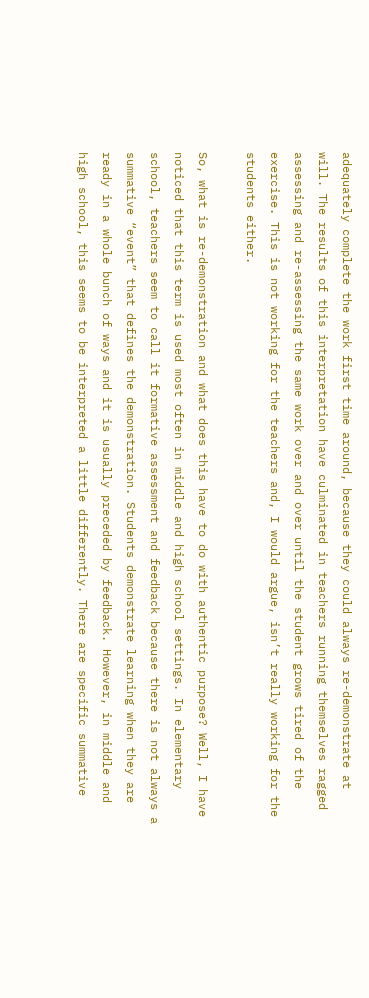adequately complete the work first time around, because they could always re-demonstrate at will. The results of this interpretation have culminated in teachers running themselves ragged assessing and re-assessing the same work over and over until the student grows tired of the exercise. This is not working for the teachers and, I would argue, isn’t really working for the students either.

So, what is re-demonstration and what does this have to do with authentic purpose? Well, I have noticed that this term is used most often in middle and high school settings. In elementary school, teachers seem to call it formative assessment and feedback because there is not always a summative “event” that defines the demonstration. Students demonstrate learning when they are ready in a whole bunch of ways and it is usually preceded by feedback. However, in middle and high school, this seems to be interpreted a little differently. There are specific summative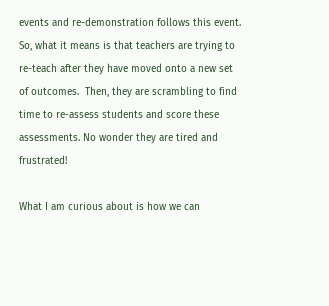events and re-demonstration follows this event. So, what it means is that teachers are trying to re-teach after they have moved onto a new set of outcomes.  Then, they are scrambling to find time to re-assess students and score these assessments. No wonder they are tired and frustrated!

What I am curious about is how we can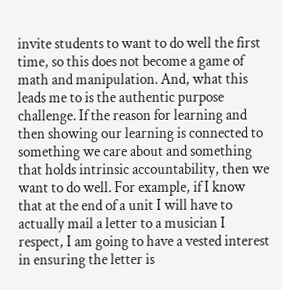invite students to want to do well the first time, so this does not become a game of math and manipulation. And, what this leads me to is the authentic purpose challenge. If the reason for learning and then showing our learning is connected to something we care about and something that holds intrinsic accountability, then we want to do well. For example, if I know that at the end of a unit I will have to actually mail a letter to a musician I respect, I am going to have a vested interest in ensuring the letter is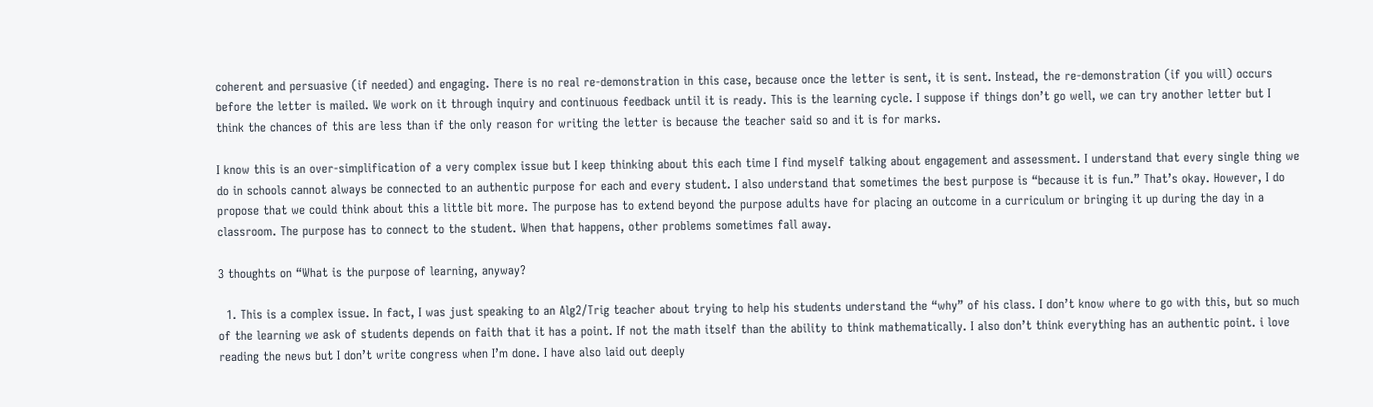coherent and persuasive (if needed) and engaging. There is no real re-demonstration in this case, because once the letter is sent, it is sent. Instead, the re-demonstration (if you will) occurs before the letter is mailed. We work on it through inquiry and continuous feedback until it is ready. This is the learning cycle. I suppose if things don’t go well, we can try another letter but I think the chances of this are less than if the only reason for writing the letter is because the teacher said so and it is for marks.

I know this is an over-simplification of a very complex issue but I keep thinking about this each time I find myself talking about engagement and assessment. I understand that every single thing we do in schools cannot always be connected to an authentic purpose for each and every student. I also understand that sometimes the best purpose is “because it is fun.” That’s okay. However, I do propose that we could think about this a little bit more. The purpose has to extend beyond the purpose adults have for placing an outcome in a curriculum or bringing it up during the day in a classroom. The purpose has to connect to the student. When that happens, other problems sometimes fall away.

3 thoughts on “What is the purpose of learning, anyway?

  1. This is a complex issue. In fact, I was just speaking to an Alg2/Trig teacher about trying to help his students understand the “why” of his class. I don’t know where to go with this, but so much of the learning we ask of students depends on faith that it has a point. If not the math itself than the ability to think mathematically. I also don’t think everything has an authentic point. i love reading the news but I don’t write congress when I’m done. I have also laid out deeply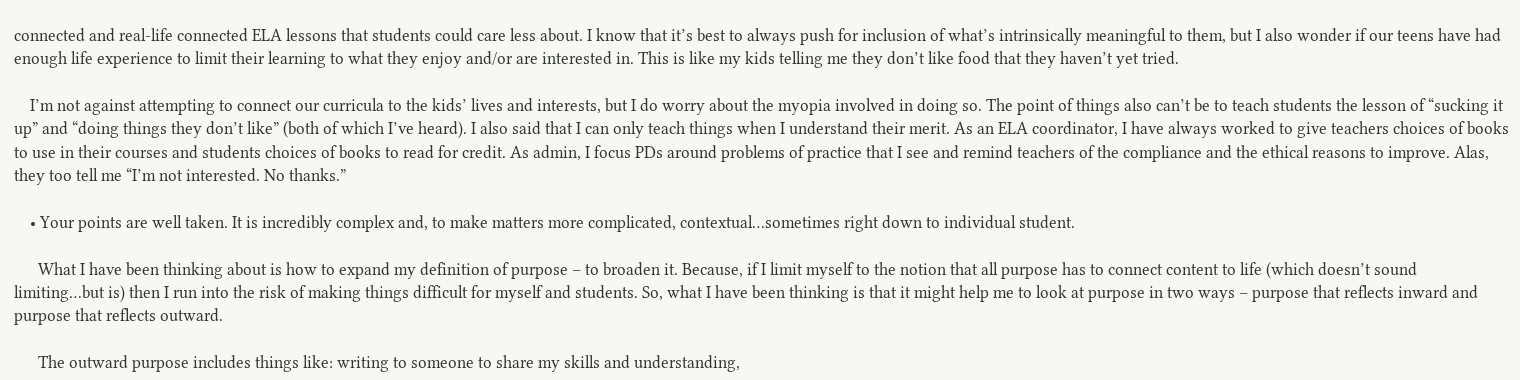connected and real-life connected ELA lessons that students could care less about. I know that it’s best to always push for inclusion of what’s intrinsically meaningful to them, but I also wonder if our teens have had enough life experience to limit their learning to what they enjoy and/or are interested in. This is like my kids telling me they don’t like food that they haven’t yet tried.

    I’m not against attempting to connect our curricula to the kids’ lives and interests, but I do worry about the myopia involved in doing so. The point of things also can’t be to teach students the lesson of “sucking it up” and “doing things they don’t like” (both of which I’ve heard). I also said that I can only teach things when I understand their merit. As an ELA coordinator, I have always worked to give teachers choices of books to use in their courses and students choices of books to read for credit. As admin, I focus PDs around problems of practice that I see and remind teachers of the compliance and the ethical reasons to improve. Alas, they too tell me “I’m not interested. No thanks.”

    • Your points are well taken. It is incredibly complex and, to make matters more complicated, contextual…sometimes right down to individual student.

      What I have been thinking about is how to expand my definition of purpose – to broaden it. Because, if I limit myself to the notion that all purpose has to connect content to life (which doesn’t sound limiting…but is) then I run into the risk of making things difficult for myself and students. So, what I have been thinking is that it might help me to look at purpose in two ways – purpose that reflects inward and purpose that reflects outward.

      The outward purpose includes things like: writing to someone to share my skills and understanding,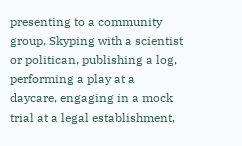presenting to a community group, Skyping with a scientist or politican, publishing a log, performing a play at a daycare, engaging in a mock trial at a legal establishment,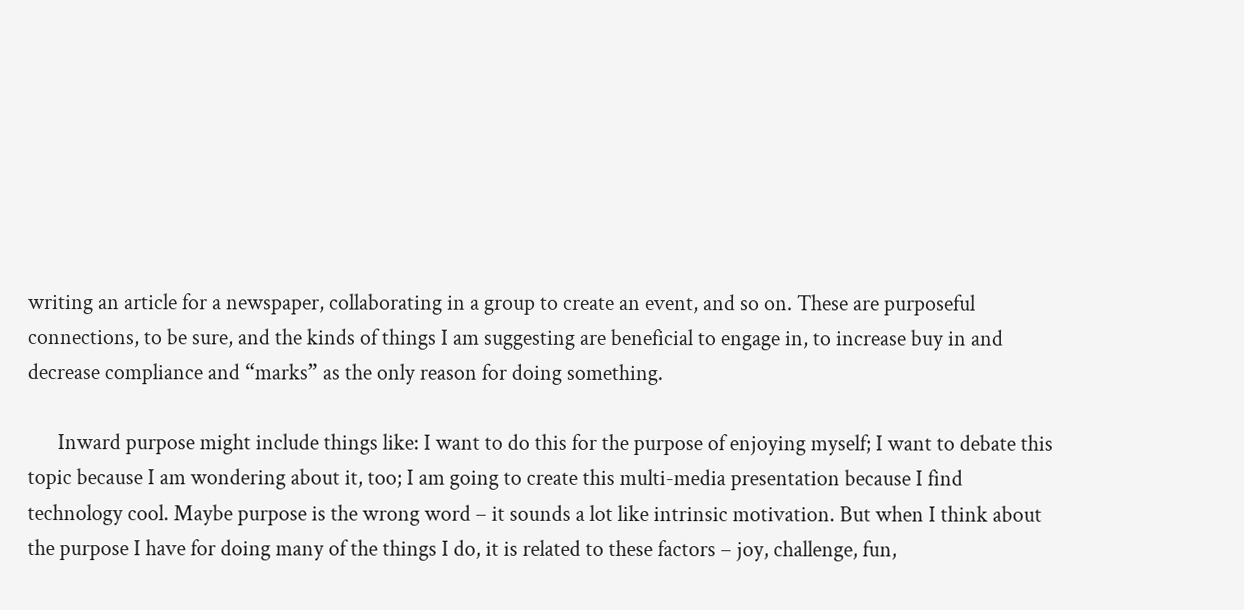writing an article for a newspaper, collaborating in a group to create an event, and so on. These are purposeful connections, to be sure, and the kinds of things I am suggesting are beneficial to engage in, to increase buy in and decrease compliance and “marks” as the only reason for doing something.

      Inward purpose might include things like: I want to do this for the purpose of enjoying myself; I want to debate this topic because I am wondering about it, too; I am going to create this multi-media presentation because I find technology cool. Maybe purpose is the wrong word – it sounds a lot like intrinsic motivation. But when I think about the purpose I have for doing many of the things I do, it is related to these factors – joy, challenge, fun,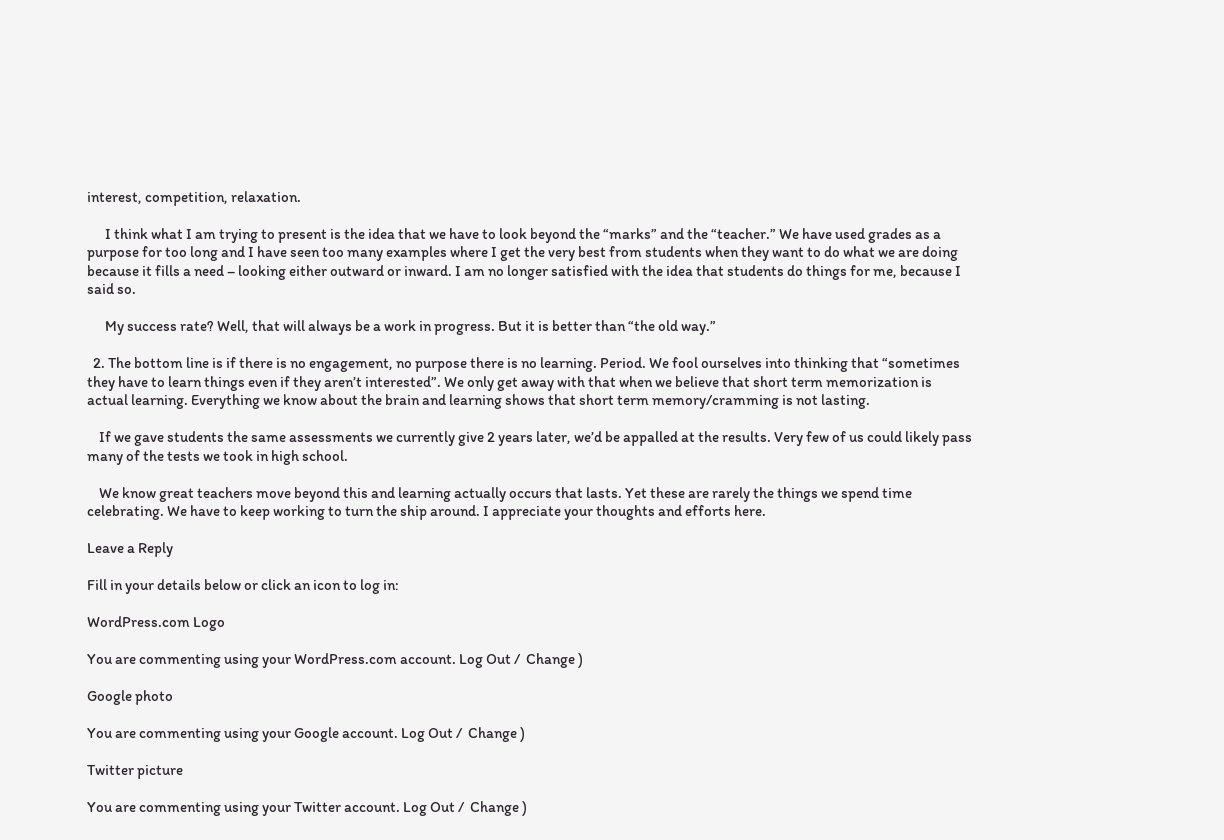interest, competition, relaxation.

      I think what I am trying to present is the idea that we have to look beyond the “marks” and the “teacher.” We have used grades as a purpose for too long and I have seen too many examples where I get the very best from students when they want to do what we are doing because it fills a need – looking either outward or inward. I am no longer satisfied with the idea that students do things for me, because I said so.

      My success rate? Well, that will always be a work in progress. But it is better than “the old way.”

  2. The bottom line is if there is no engagement, no purpose there is no learning. Period. We fool ourselves into thinking that “sometimes they have to learn things even if they aren’t interested”. We only get away with that when we believe that short term memorization is actual learning. Everything we know about the brain and learning shows that short term memory/cramming is not lasting.

    If we gave students the same assessments we currently give 2 years later, we’d be appalled at the results. Very few of us could likely pass many of the tests we took in high school.

    We know great teachers move beyond this and learning actually occurs that lasts. Yet these are rarely the things we spend time celebrating. We have to keep working to turn the ship around. I appreciate your thoughts and efforts here.

Leave a Reply

Fill in your details below or click an icon to log in:

WordPress.com Logo

You are commenting using your WordPress.com account. Log Out /  Change )

Google photo

You are commenting using your Google account. Log Out /  Change )

Twitter picture

You are commenting using your Twitter account. Log Out /  Change )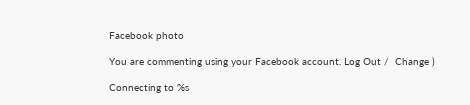Facebook photo

You are commenting using your Facebook account. Log Out /  Change )

Connecting to %s